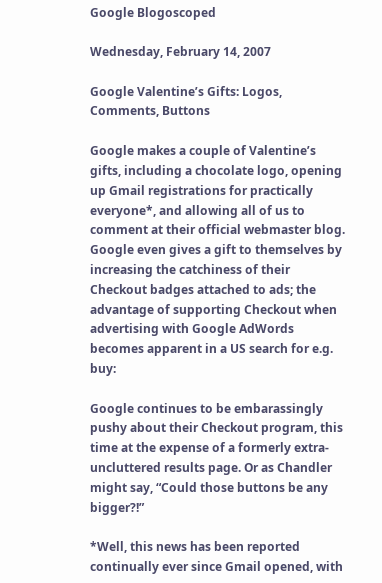Google Blogoscoped

Wednesday, February 14, 2007

Google Valentine’s Gifts: Logos, Comments, Buttons

Google makes a couple of Valentine’s gifts, including a chocolate logo, opening up Gmail registrations for practically everyone*, and allowing all of us to comment at their official webmaster blog. Google even gives a gift to themselves by increasing the catchiness of their Checkout badges attached to ads; the advantage of supporting Checkout when advertising with Google AdWords becomes apparent in a US search for e.g. buy:

Google continues to be embarassingly pushy about their Checkout program, this time at the expense of a formerly extra-uncluttered results page. Or as Chandler might say, “Could those buttons be any bigger?!”

*Well, this news has been reported continually ever since Gmail opened, with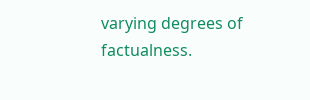varying degrees of factualness.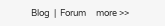Blog  |  Forum     more >>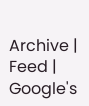Archive | Feed | Google's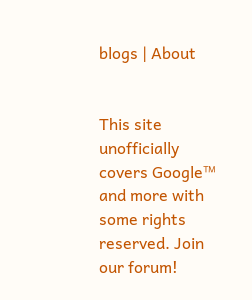blogs | About


This site unofficially covers Google™ and more with some rights reserved. Join our forum!